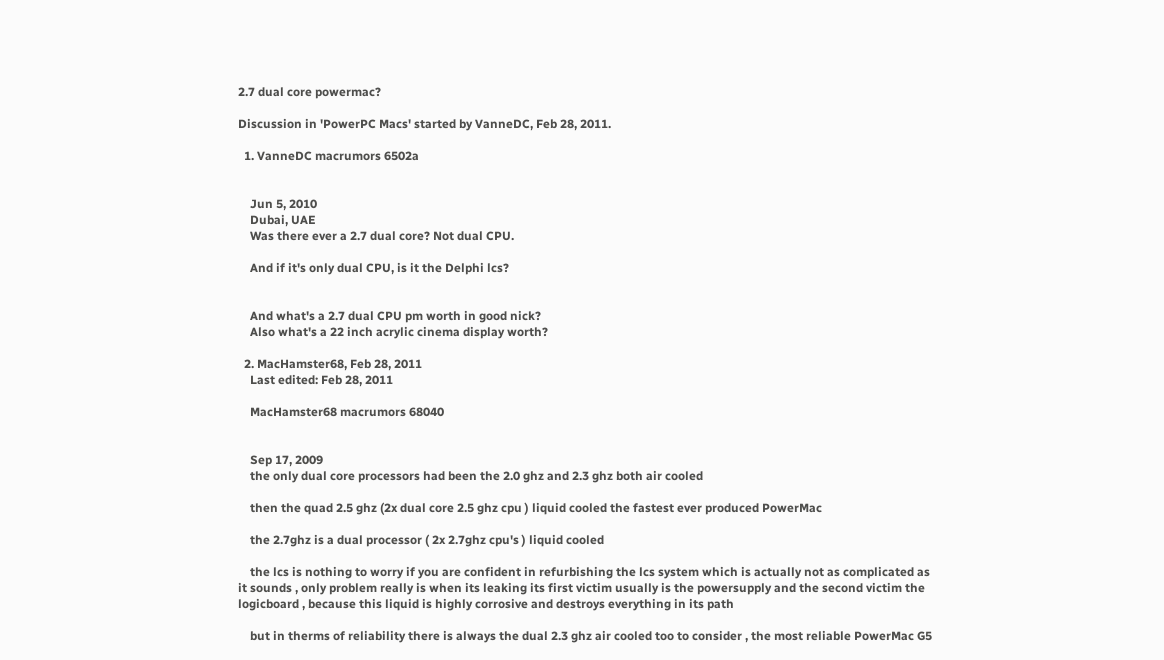2.7 dual core powermac?

Discussion in 'PowerPC Macs' started by VanneDC, Feb 28, 2011.

  1. VanneDC macrumors 6502a


    Jun 5, 2010
    Dubai, UAE
    Was there ever a 2.7 dual core? Not dual CPU.

    And if it's only dual CPU, is it the Delphi lcs?


    And what's a 2.7 dual CPU pm worth in good nick?
    Also what's a 22 inch acrylic cinema display worth?

  2. MacHamster68, Feb 28, 2011
    Last edited: Feb 28, 2011

    MacHamster68 macrumors 68040


    Sep 17, 2009
    the only dual core processors had been the 2.0 ghz and 2.3 ghz both air cooled

    then the quad 2.5 ghz (2x dual core 2.5 ghz cpu ) liquid cooled the fastest ever produced PowerMac

    the 2.7ghz is a dual processor ( 2x 2.7ghz cpu's ) liquid cooled

    the lcs is nothing to worry if you are confident in refurbishing the lcs system which is actually not as complicated as it sounds , only problem really is when its leaking its first victim usually is the powersupply and the second victim the logicboard , because this liquid is highly corrosive and destroys everything in its path

    but in therms of reliability there is always the dual 2.3 ghz air cooled too to consider , the most reliable PowerMac G5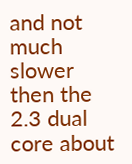and not much slower then the 2.3 dual core about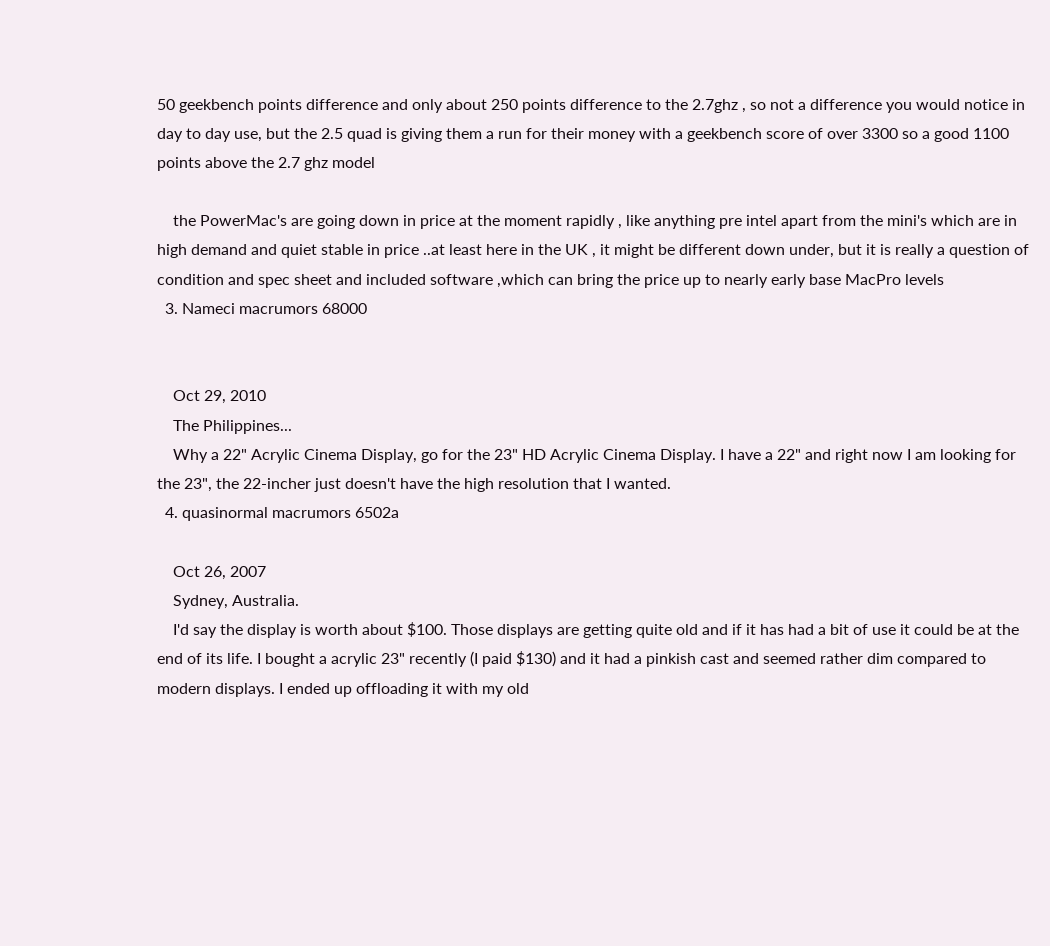50 geekbench points difference and only about 250 points difference to the 2.7ghz , so not a difference you would notice in day to day use, but the 2.5 quad is giving them a run for their money with a geekbench score of over 3300 so a good 1100 points above the 2.7 ghz model

    the PowerMac's are going down in price at the moment rapidly , like anything pre intel apart from the mini's which are in high demand and quiet stable in price ..at least here in the UK , it might be different down under, but it is really a question of condition and spec sheet and included software ,which can bring the price up to nearly early base MacPro levels
  3. Nameci macrumors 68000


    Oct 29, 2010
    The Philippines...
    Why a 22" Acrylic Cinema Display, go for the 23" HD Acrylic Cinema Display. I have a 22" and right now I am looking for the 23", the 22-incher just doesn't have the high resolution that I wanted.
  4. quasinormal macrumors 6502a

    Oct 26, 2007
    Sydney, Australia.
    I'd say the display is worth about $100. Those displays are getting quite old and if it has had a bit of use it could be at the end of its life. I bought a acrylic 23" recently (I paid $130) and it had a pinkish cast and seemed rather dim compared to modern displays. I ended up offloading it with my old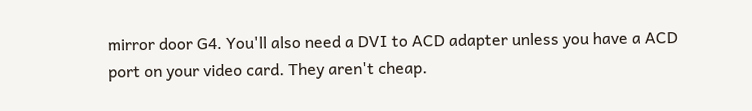mirror door G4. You'll also need a DVI to ACD adapter unless you have a ACD port on your video card. They aren't cheap.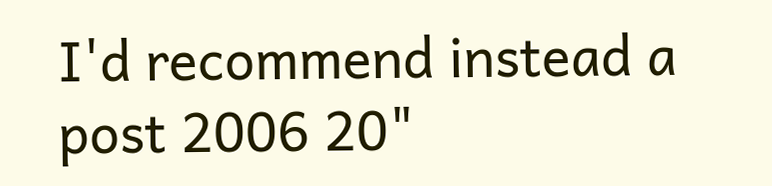I'd recommend instead a post 2006 20"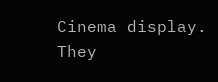Cinema display. They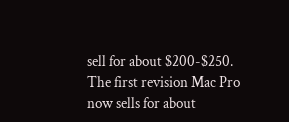sell for about $200-$250. The first revision Mac Pro now sells for about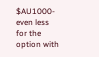$AU1000- even less for the option with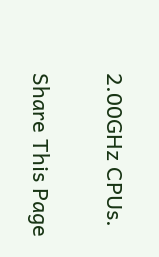2.00GHz CPUs.

Share This Page